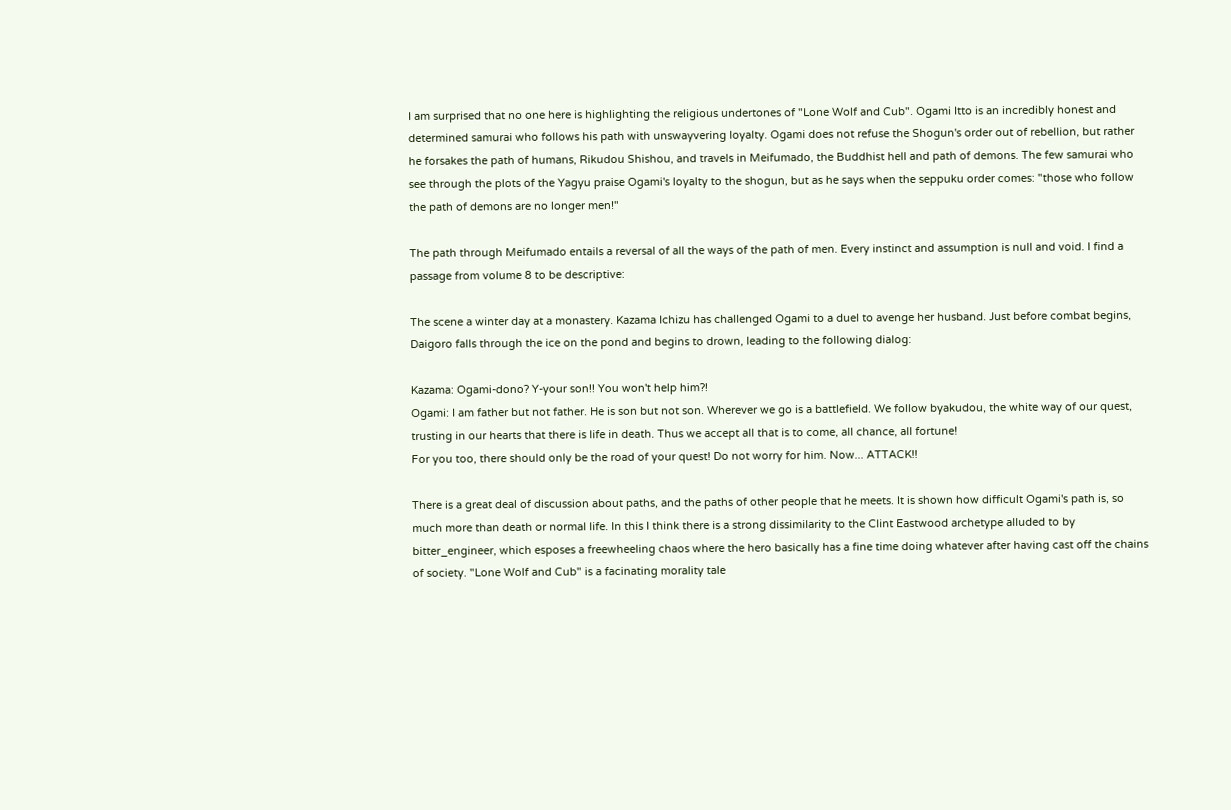I am surprised that no one here is highlighting the religious undertones of "Lone Wolf and Cub". Ogami Itto is an incredibly honest and determined samurai who follows his path with unswayvering loyalty. Ogami does not refuse the Shogun's order out of rebellion, but rather he forsakes the path of humans, Rikudou Shishou, and travels in Meifumado, the Buddhist hell and path of demons. The few samurai who see through the plots of the Yagyu praise Ogami's loyalty to the shogun, but as he says when the seppuku order comes: "those who follow the path of demons are no longer men!"

The path through Meifumado entails a reversal of all the ways of the path of men. Every instinct and assumption is null and void. I find a passage from volume 8 to be descriptive:

The scene a winter day at a monastery. Kazama Ichizu has challenged Ogami to a duel to avenge her husband. Just before combat begins, Daigoro falls through the ice on the pond and begins to drown, leading to the following dialog:

Kazama: Ogami-dono? Y-your son!! You won't help him?!
Ogami: I am father but not father. He is son but not son. Wherever we go is a battlefield. We follow byakudou, the white way of our quest, trusting in our hearts that there is life in death. Thus we accept all that is to come, all chance, all fortune!
For you too, there should only be the road of your quest! Do not worry for him. Now... ATTACK!!

There is a great deal of discussion about paths, and the paths of other people that he meets. It is shown how difficult Ogami's path is, so much more than death or normal life. In this I think there is a strong dissimilarity to the Clint Eastwood archetype alluded to by bitter_engineer, which esposes a freewheeling chaos where the hero basically has a fine time doing whatever after having cast off the chains of society. "Lone Wolf and Cub" is a facinating morality tale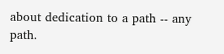about dedication to a path -- any path.